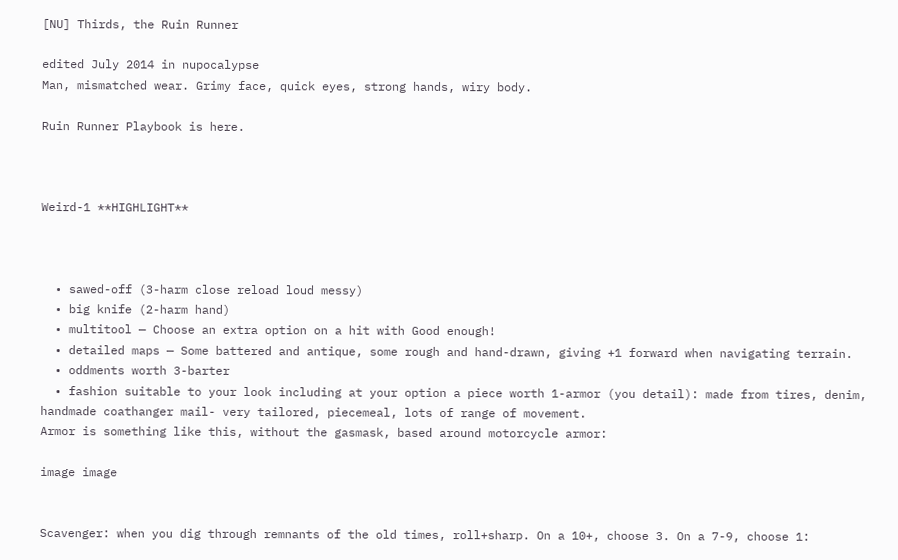[NU] Thirds, the Ruin Runner

edited July 2014 in nupocalypse
Man, mismatched wear. Grimy face, quick eyes, strong hands, wiry body.

Ruin Runner Playbook is here.



Weird-1 **HIGHLIGHT**



  • sawed-off (3-harm close reload loud messy)
  • big knife (2-harm hand)
  • multitool — Choose an extra option on a hit with Good enough!
  • detailed maps — Some battered and antique, some rough and hand-drawn, giving +1 forward when navigating terrain.
  • oddments worth 3-barter
  • fashion suitable to your look including at your option a piece worth 1-armor (you detail): made from tires, denim, handmade coathanger mail- very tailored, piecemeal, lots of range of movement.
Armor is something like this, without the gasmask, based around motorcycle armor:

image image


Scavenger: when you dig through remnants of the old times, roll+sharp. On a 10+, choose 3. On a 7-9, choose 1: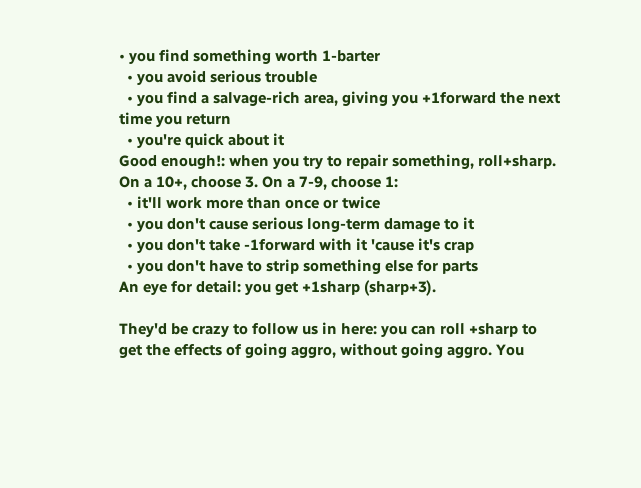• you find something worth 1-barter
  • you avoid serious trouble
  • you find a salvage-rich area, giving you +1forward the next time you return
  • you're quick about it
Good enough!: when you try to repair something, roll+sharp. On a 10+, choose 3. On a 7-9, choose 1:
  • it'll work more than once or twice
  • you don't cause serious long-term damage to it
  • you don't take -1forward with it 'cause it's crap
  • you don't have to strip something else for parts
An eye for detail: you get +1sharp (sharp+3).

They'd be crazy to follow us in here: you can roll +sharp to get the effects of going aggro, without going aggro. You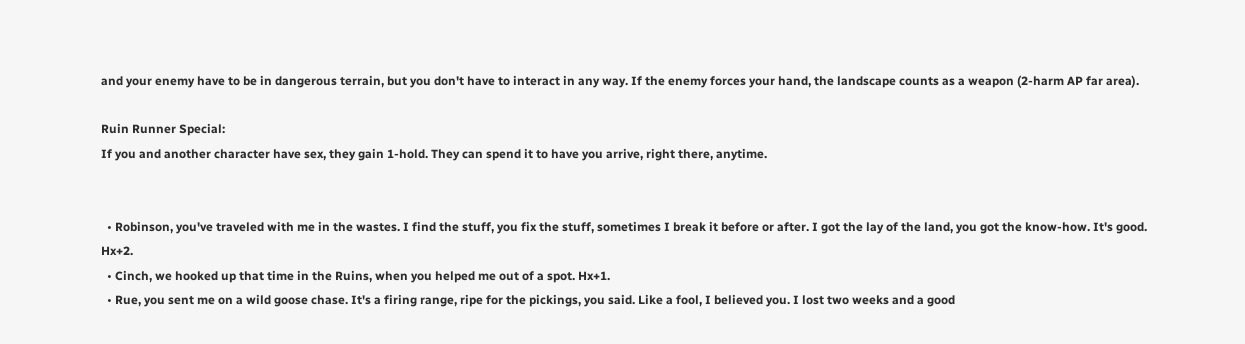and your enemy have to be in dangerous terrain, but you don't have to interact in any way. If the enemy forces your hand, the landscape counts as a weapon (2-harm AP far area).

Ruin Runner Special:
If you and another character have sex, they gain 1-hold. They can spend it to have you arrive, right there, anytime.


  • Robinson, you've traveled with me in the wastes. I find the stuff, you fix the stuff, sometimes I break it before or after. I got the lay of the land, you got the know-how. It's good. Hx+2.
  • Cinch, we hooked up that time in the Ruins, when you helped me out of a spot. Hx+1.
  • Rue, you sent me on a wild goose chase. It's a firing range, ripe for the pickings, you said. Like a fool, I believed you. I lost two weeks and a good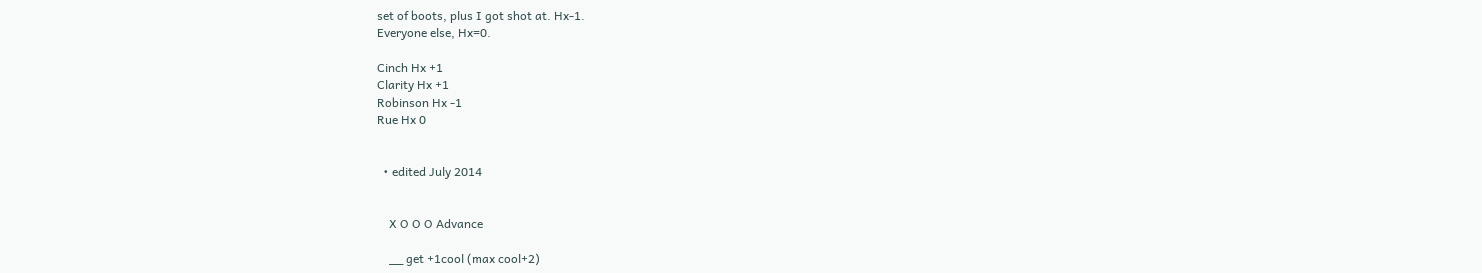set of boots, plus I got shot at. Hx-1.
Everyone else, Hx=0.

Cinch Hx +1
Clarity Hx +1
Robinson Hx -1
Rue Hx 0


  • edited July 2014


    X O O O Advance

    __ get +1cool (max cool+2)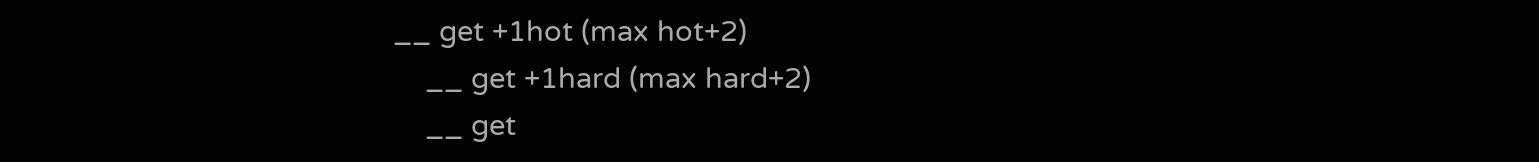__ get +1hot (max hot+2)
    __ get +1hard (max hard+2)
    __ get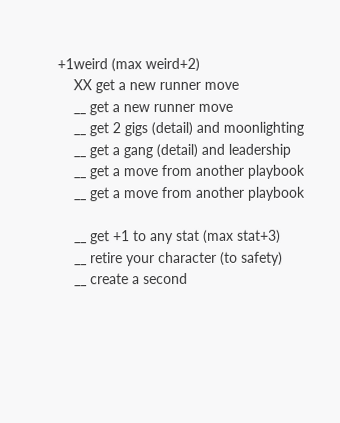+1weird (max weird+2)
    XX get a new runner move
    __ get a new runner move
    __ get 2 gigs (detail) and moonlighting
    __ get a gang (detail) and leadership
    __ get a move from another playbook
    __ get a move from another playbook

    __ get +1 to any stat (max stat+3)
    __ retire your character (to safety)
    __ create a second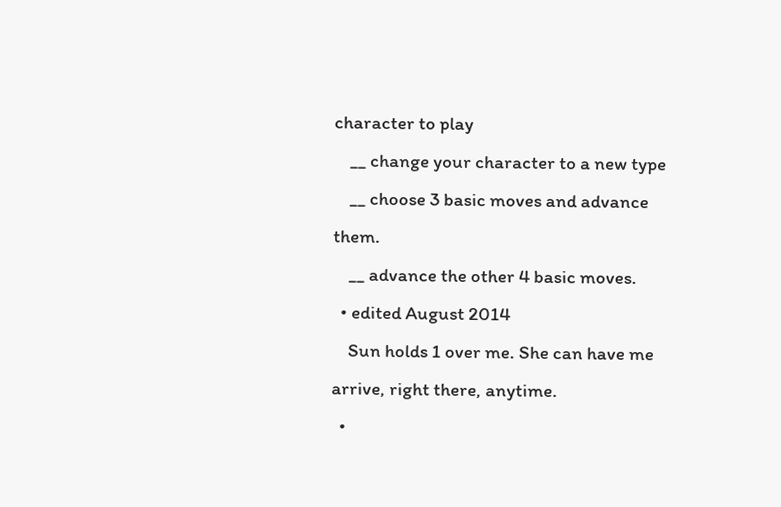character to play
    __ change your character to a new type
    __ choose 3 basic moves and advance them.
    __ advance the other 4 basic moves.
  • edited August 2014
    Sun holds 1 over me. She can have me arrive, right there, anytime.
  •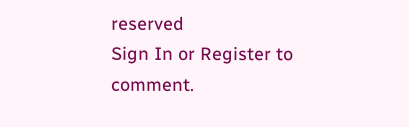reserved
Sign In or Register to comment.